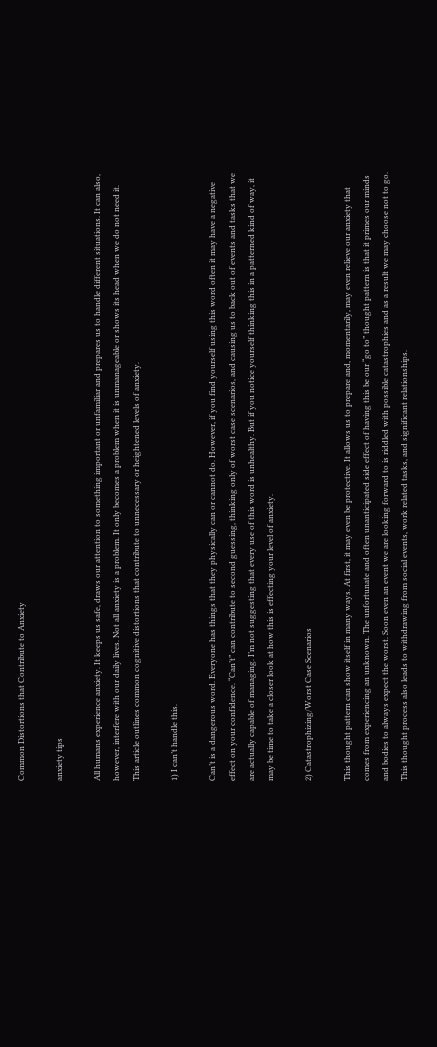Common Distortions that Contribute to Anxiety

anxiety tips

All humans experience anxiety. It keeps us safe, draws our attention to something important or unfamiliar and prepares us to handle different situations. It can also, however, interfere with our daily lives. Not all anxiety is a problem. It only becomes a problem when it is unmanageable or shows its head when we do not need it. This article outlines common cognitive distortions that contribute to unnecessary or heightened levels of anxiety.

1) I can’t handle this.

Can’t is a dangerous word. Everyone has things that they physically can or cannot do. However, if you find yourself using this word often it may have a negative effect on your confidence. “Can’t” can contribute to second guessing, thinking only of worst case scenarios, and causing us to back out of events and tasks that we are actually capable of managing. I’m not suggesting that every use of this word is unhealthy. But if you notice yourself thinking this in a patterned kind of way, it may be time to take a closer look at how this is effecting your level of anxiety.

2) Catastrophizing/Worst Case Scenarios

This thought pattern can show itself in many ways. At first, it may even be protective. It allows us to prepare and, momentarily, may even relieve our anxiety that comes from experiencing an unknown. The unfortunate and often unanticipated side effect of having this be our “go to” thought pattern is that it primes our minds and bodies to always expect the worst. Soon even an event we are looking forward to is riddled with possible catastrophies and as a result we may choose not to go. This thought process also leads to withdrawing from social events, work related tasks, and significant relationships.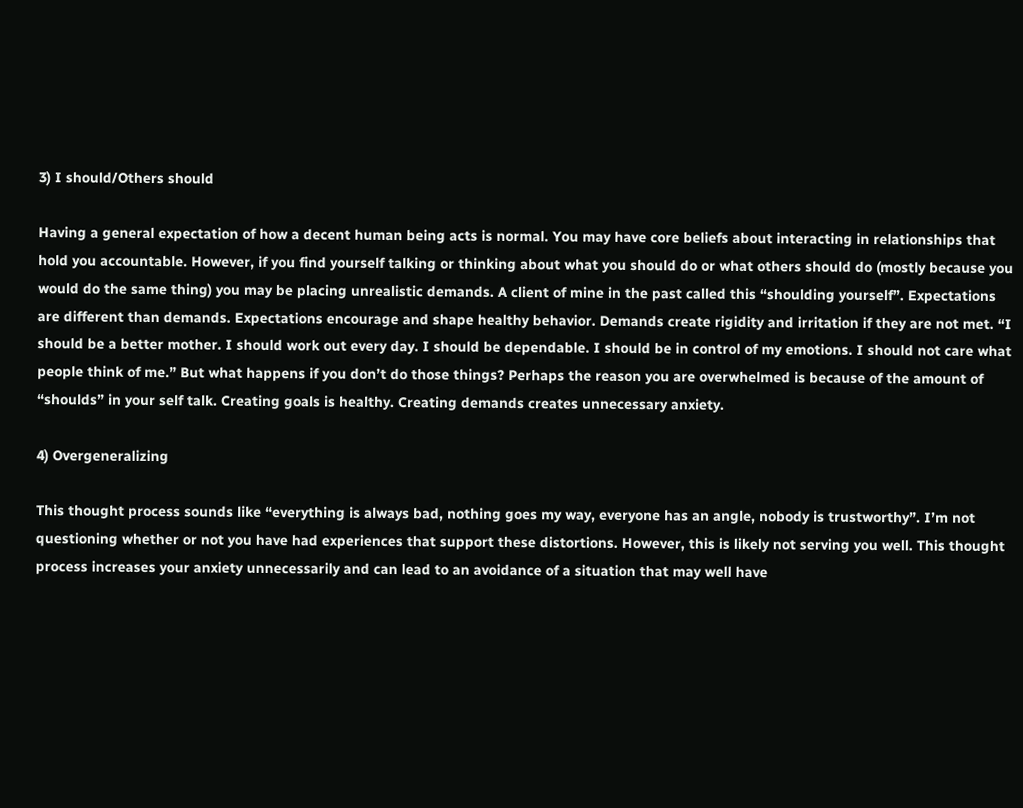3) I should/Others should

Having a general expectation of how a decent human being acts is normal. You may have core beliefs about interacting in relationships that hold you accountable. However, if you find yourself talking or thinking about what you should do or what others should do (mostly because you would do the same thing) you may be placing unrealistic demands. A client of mine in the past called this “shoulding yourself”. Expectations are different than demands. Expectations encourage and shape healthy behavior. Demands create rigidity and irritation if they are not met. “I should be a better mother. I should work out every day. I should be dependable. I should be in control of my emotions. I should not care what people think of me.” But what happens if you don’t do those things? Perhaps the reason you are overwhelmed is because of the amount of “shoulds” in your self talk. Creating goals is healthy. Creating demands creates unnecessary anxiety.

4) Overgeneralizing

This thought process sounds like “everything is always bad, nothing goes my way, everyone has an angle, nobody is trustworthy”. I’m not questioning whether or not you have had experiences that support these distortions. However, this is likely not serving you well. This thought process increases your anxiety unnecessarily and can lead to an avoidance of a situation that may well have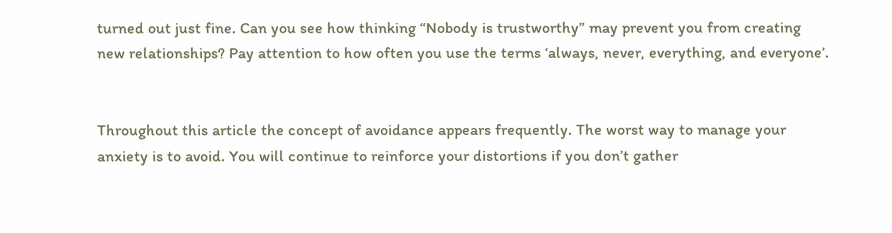turned out just fine. Can you see how thinking “Nobody is trustworthy” may prevent you from creating new relationships? Pay attention to how often you use the terms ‘always, never, everything, and everyone’.


Throughout this article the concept of avoidance appears frequently. The worst way to manage your anxiety is to avoid. You will continue to reinforce your distortions if you don’t gather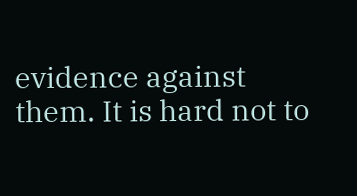evidence against them. It is hard not to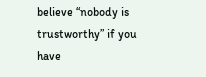believe “nobody is trustworthy” if you have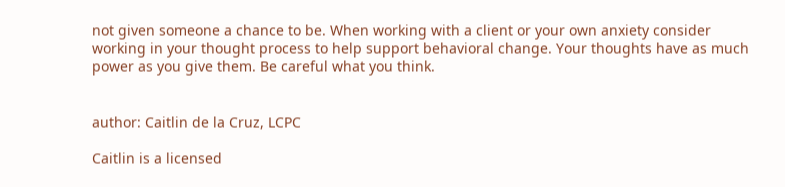not given someone a chance to be. When working with a client or your own anxiety consider working in your thought process to help support behavioral change. Your thoughts have as much power as you give them. Be careful what you think.


author: Caitlin de la Cruz, LCPC

Caitlin is a licensed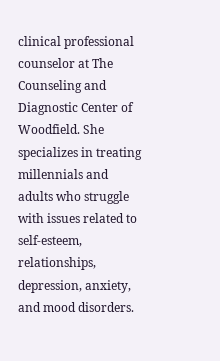clinical professional counselor at The Counseling and Diagnostic Center of Woodfield. She specializes in treating millennials and adults who struggle with issues related to self-esteem, relationships, depression, anxiety, and mood disorders.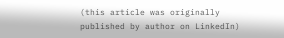(this article was originally published by author on LinkedIn)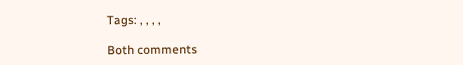Tags: , , , ,

Both comments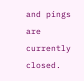and pings are currently closed.